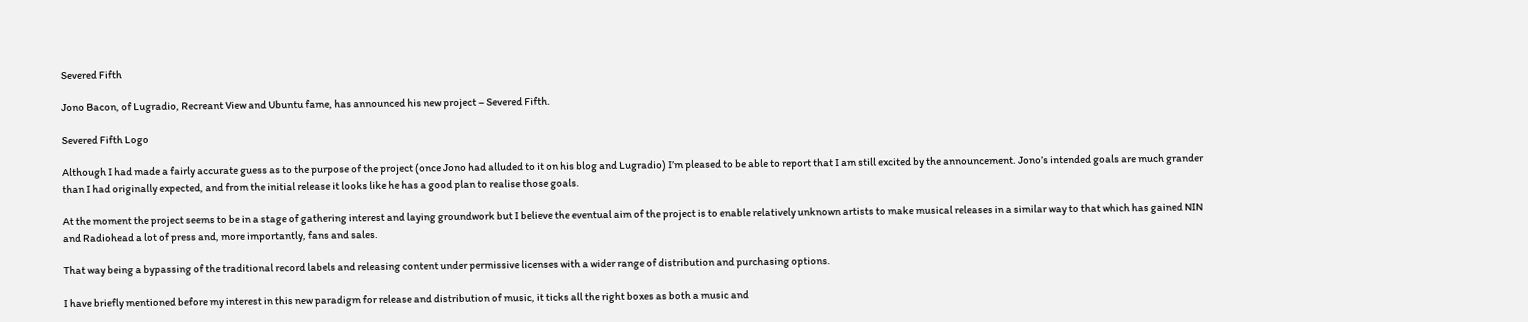Severed Fifth

Jono Bacon, of Lugradio, Recreant View and Ubuntu fame, has announced his new project – Severed Fifth.

Severed Fifth Logo

Although I had made a fairly accurate guess as to the purpose of the project (once Jono had alluded to it on his blog and Lugradio) I’m pleased to be able to report that I am still excited by the announcement. Jono’s intended goals are much grander than I had originally expected, and from the initial release it looks like he has a good plan to realise those goals.

At the moment the project seems to be in a stage of gathering interest and laying groundwork but I believe the eventual aim of the project is to enable relatively unknown artists to make musical releases in a similar way to that which has gained NIN and Radiohead a lot of press and, more importantly, fans and sales.

That way being a bypassing of the traditional record labels and releasing content under permissive licenses with a wider range of distribution and purchasing options.

I have briefly mentioned before my interest in this new paradigm for release and distribution of music, it ticks all the right boxes as both a music and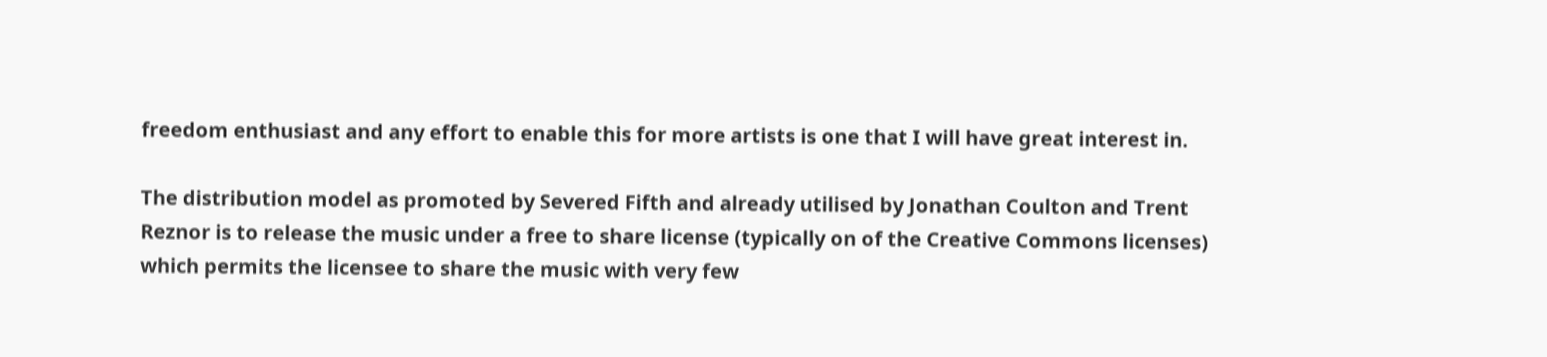freedom enthusiast and any effort to enable this for more artists is one that I will have great interest in.

The distribution model as promoted by Severed Fifth and already utilised by Jonathan Coulton and Trent Reznor is to release the music under a free to share license (typically on of the Creative Commons licenses) which permits the licensee to share the music with very few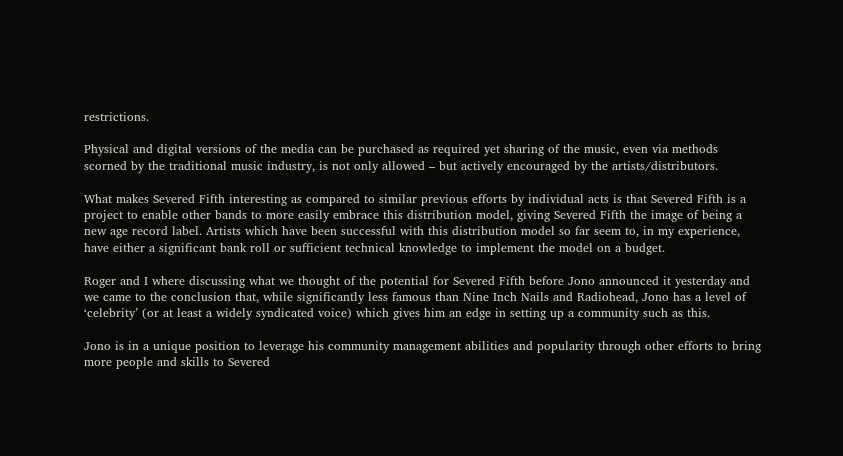restrictions.

Physical and digital versions of the media can be purchased as required yet sharing of the music, even via methods scorned by the traditional music industry, is not only allowed – but actively encouraged by the artists/distributors.

What makes Severed Fifth interesting as compared to similar previous efforts by individual acts is that Severed Fifth is a project to enable other bands to more easily embrace this distribution model, giving Severed Fifth the image of being a new age record label. Artists which have been successful with this distribution model so far seem to, in my experience, have either a significant bank roll or sufficient technical knowledge to implement the model on a budget.

Roger and I where discussing what we thought of the potential for Severed Fifth before Jono announced it yesterday and we came to the conclusion that, while significantly less famous than Nine Inch Nails and Radiohead, Jono has a level of ‘celebrity’ (or at least a widely syndicated voice) which gives him an edge in setting up a community such as this.

Jono is in a unique position to leverage his community management abilities and popularity through other efforts to bring more people and skills to Severed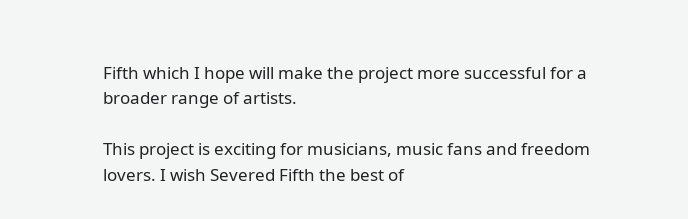Fifth which I hope will make the project more successful for a broader range of artists.

This project is exciting for musicians, music fans and freedom lovers. I wish Severed Fifth the best of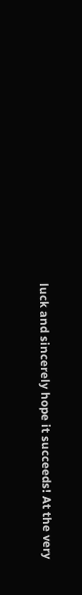luck and sincerely hope it succeeds! At the very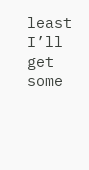least I’ll get some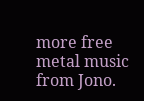more free metal music from Jono.